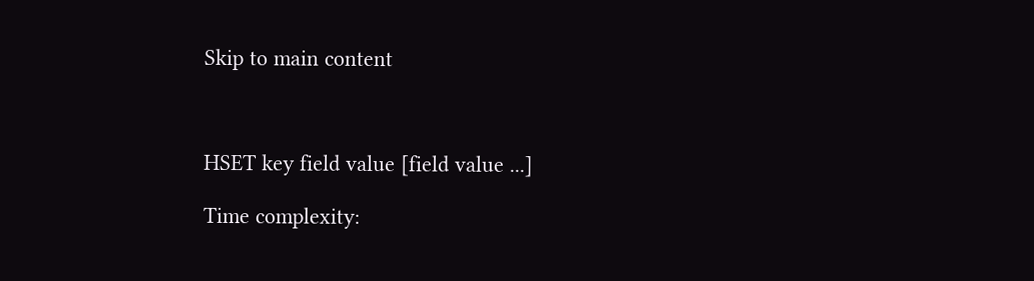Skip to main content



HSET key field value [field value ...]

Time complexity: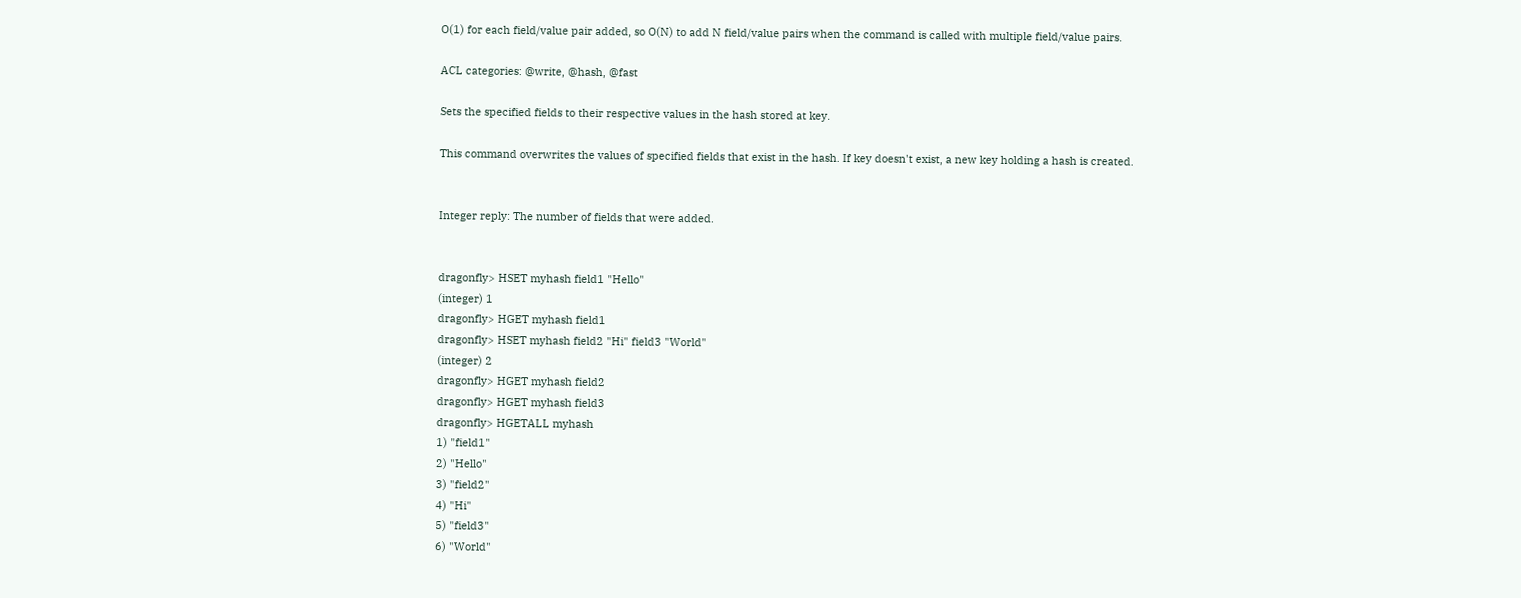O(1) for each field/value pair added, so O(N) to add N field/value pairs when the command is called with multiple field/value pairs.

ACL categories: @write, @hash, @fast

Sets the specified fields to their respective values in the hash stored at key.

This command overwrites the values of specified fields that exist in the hash. If key doesn't exist, a new key holding a hash is created.


Integer reply: The number of fields that were added.


dragonfly> HSET myhash field1 "Hello"
(integer) 1
dragonfly> HGET myhash field1
dragonfly> HSET myhash field2 "Hi" field3 "World"
(integer) 2
dragonfly> HGET myhash field2
dragonfly> HGET myhash field3
dragonfly> HGETALL myhash
1) "field1"
2) "Hello"
3) "field2"
4) "Hi"
5) "field3"
6) "World"